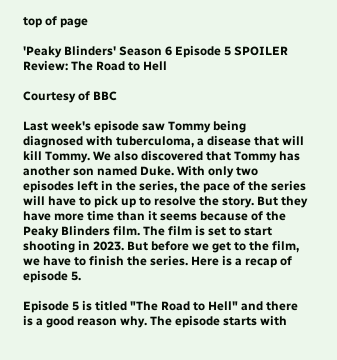top of page

'Peaky Blinders' Season 6 Episode 5 SPOILER Review: The Road to Hell

Courtesy of BBC

Last week's episode saw Tommy being diagnosed with tuberculoma, a disease that will kill Tommy. We also discovered that Tommy has another son named Duke. With only two episodes left in the series, the pace of the series will have to pick up to resolve the story. But they have more time than it seems because of the Peaky Blinders film. The film is set to start shooting in 2023. But before we get to the film, we have to finish the series. Here is a recap of episode 5.

Episode 5 is titled "The Road to Hell" and there is a good reason why. The episode starts with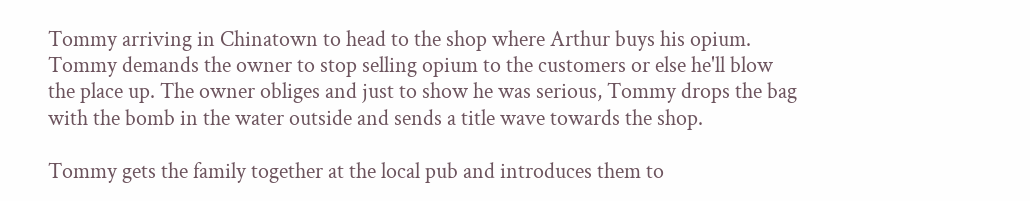Tommy arriving in Chinatown to head to the shop where Arthur buys his opium. Tommy demands the owner to stop selling opium to the customers or else he'll blow the place up. The owner obliges and just to show he was serious, Tommy drops the bag with the bomb in the water outside and sends a title wave towards the shop.

Tommy gets the family together at the local pub and introduces them to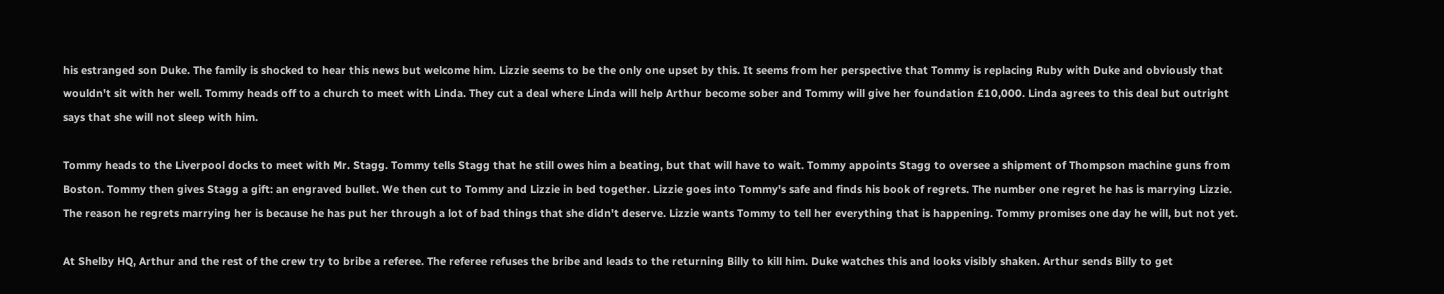his estranged son Duke. The family is shocked to hear this news but welcome him. Lizzie seems to be the only one upset by this. It seems from her perspective that Tommy is replacing Ruby with Duke and obviously that wouldn't sit with her well. Tommy heads off to a church to meet with Linda. They cut a deal where Linda will help Arthur become sober and Tommy will give her foundation £10,000. Linda agrees to this deal but outright says that she will not sleep with him.

Tommy heads to the Liverpool docks to meet with Mr. Stagg. Tommy tells Stagg that he still owes him a beating, but that will have to wait. Tommy appoints Stagg to oversee a shipment of Thompson machine guns from Boston. Tommy then gives Stagg a gift: an engraved bullet. We then cut to Tommy and Lizzie in bed together. Lizzie goes into Tommy's safe and finds his book of regrets. The number one regret he has is marrying Lizzie. The reason he regrets marrying her is because he has put her through a lot of bad things that she didn't deserve. Lizzie wants Tommy to tell her everything that is happening. Tommy promises one day he will, but not yet.

At Shelby HQ, Arthur and the rest of the crew try to bribe a referee. The referee refuses the bribe and leads to the returning Billy to kill him. Duke watches this and looks visibly shaken. Arthur sends Billy to get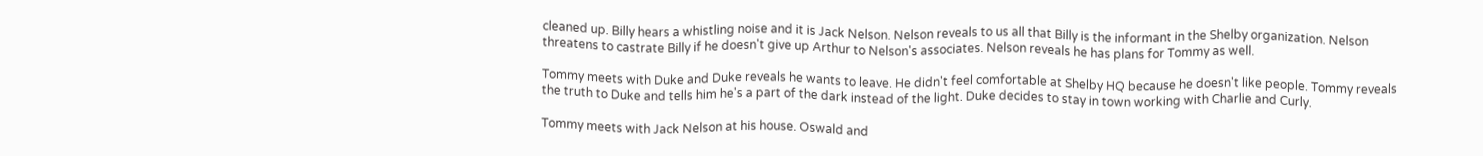cleaned up. Billy hears a whistling noise and it is Jack Nelson. Nelson reveals to us all that Billy is the informant in the Shelby organization. Nelson threatens to castrate Billy if he doesn't give up Arthur to Nelson's associates. Nelson reveals he has plans for Tommy as well.

Tommy meets with Duke and Duke reveals he wants to leave. He didn't feel comfortable at Shelby HQ because he doesn't like people. Tommy reveals the truth to Duke and tells him he's a part of the dark instead of the light. Duke decides to stay in town working with Charlie and Curly.

Tommy meets with Jack Nelson at his house. Oswald and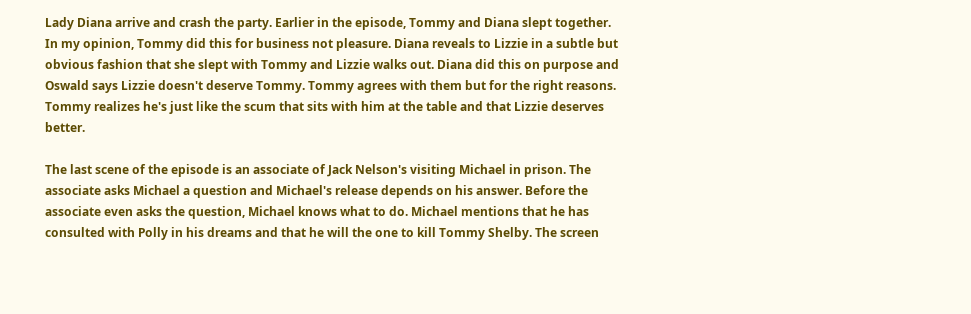Lady Diana arrive and crash the party. Earlier in the episode, Tommy and Diana slept together. In my opinion, Tommy did this for business not pleasure. Diana reveals to Lizzie in a subtle but obvious fashion that she slept with Tommy and Lizzie walks out. Diana did this on purpose and Oswald says Lizzie doesn't deserve Tommy. Tommy agrees with them but for the right reasons. Tommy realizes he's just like the scum that sits with him at the table and that Lizzie deserves better.

The last scene of the episode is an associate of Jack Nelson's visiting Michael in prison. The associate asks Michael a question and Michael's release depends on his answer. Before the associate even asks the question, Michael knows what to do. Michael mentions that he has consulted with Polly in his dreams and that he will the one to kill Tommy Shelby. The screen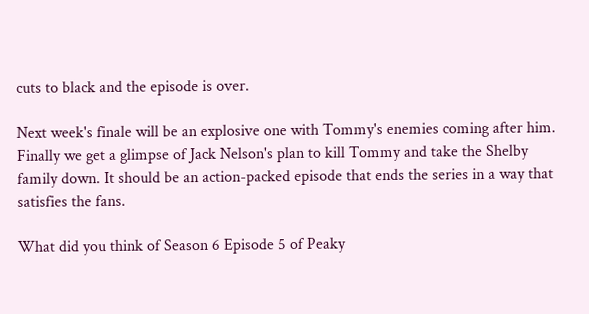cuts to black and the episode is over.

Next week's finale will be an explosive one with Tommy's enemies coming after him. Finally we get a glimpse of Jack Nelson's plan to kill Tommy and take the Shelby family down. It should be an action-packed episode that ends the series in a way that satisfies the fans.

What did you think of Season 6 Episode 5 of Peaky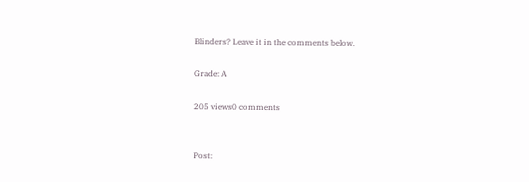Blinders? Leave it in the comments below.

Grade: A

205 views0 comments


Post: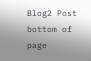Blog2 Post
bottom of page